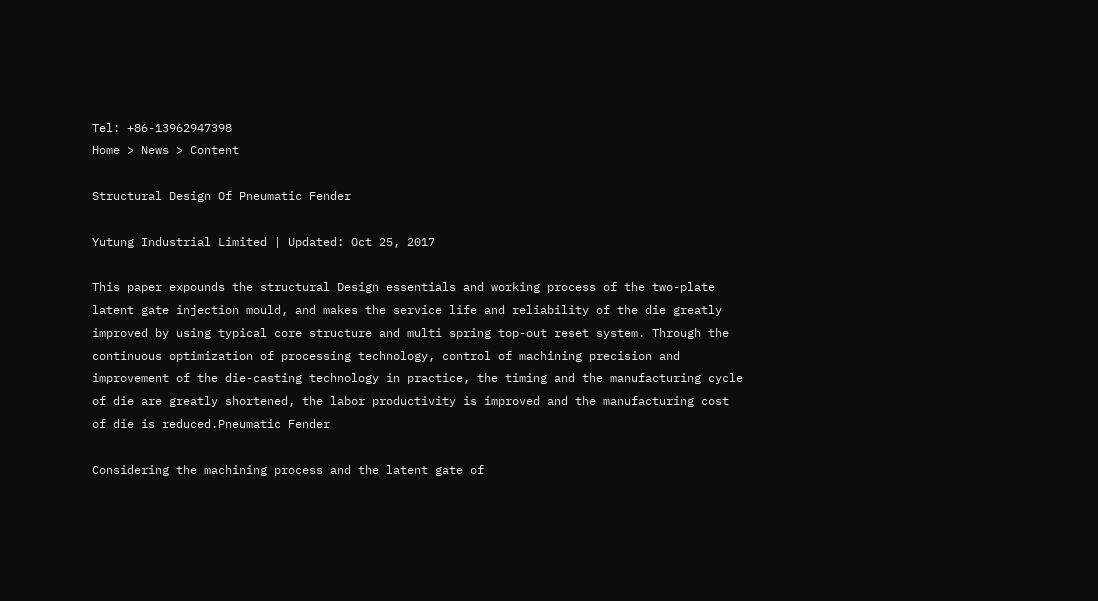Tel: +86-13962947398
Home > News > Content

Structural Design Of Pneumatic Fender

Yutung Industrial Limited | Updated: Oct 25, 2017

This paper expounds the structural Design essentials and working process of the two-plate latent gate injection mould, and makes the service life and reliability of the die greatly improved by using typical core structure and multi spring top-out reset system. Through the continuous optimization of processing technology, control of machining precision and improvement of the die-casting technology in practice, the timing and the manufacturing cycle of die are greatly shortened, the labor productivity is improved and the manufacturing cost of die is reduced.Pneumatic Fender

Considering the machining process and the latent gate of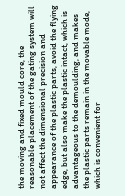the moving and fixed mould core, the reasonable placement of the gating system will not affect the dimensional precision and appearance of the plastic parts, avoid the flying edge, but also make the plastic intact, which is advantageous to the demoulding, and makes the plastic parts remain in the movable mode, which is convenient for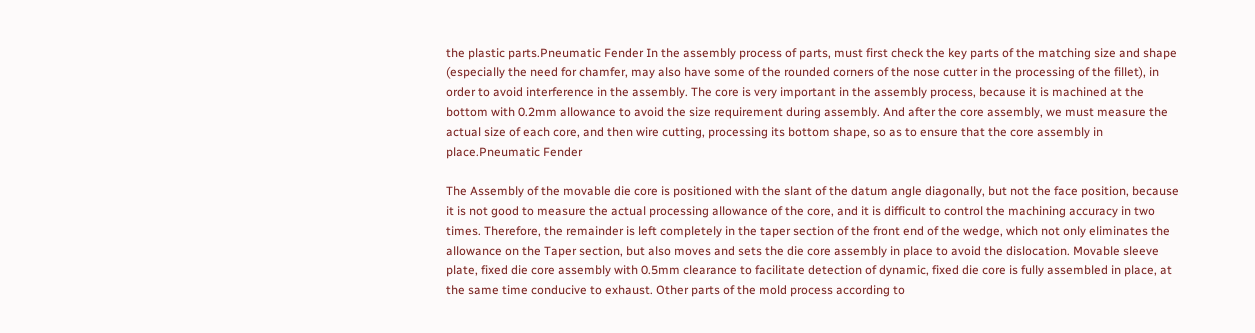the plastic parts.Pneumatic Fender In the assembly process of parts, must first check the key parts of the matching size and shape (especially the need for chamfer, may also have some of the rounded corners of the nose cutter in the processing of the fillet), in order to avoid interference in the assembly. The core is very important in the assembly process, because it is machined at the bottom with 0.2mm allowance to avoid the size requirement during assembly. And after the core assembly, we must measure the actual size of each core, and then wire cutting, processing its bottom shape, so as to ensure that the core assembly in place.Pneumatic Fender

The Assembly of the movable die core is positioned with the slant of the datum angle diagonally, but not the face position, because it is not good to measure the actual processing allowance of the core, and it is difficult to control the machining accuracy in two times. Therefore, the remainder is left completely in the taper section of the front end of the wedge, which not only eliminates the allowance on the Taper section, but also moves and sets the die core assembly in place to avoid the dislocation. Movable sleeve plate, fixed die core assembly with 0.5mm clearance to facilitate detection of dynamic, fixed die core is fully assembled in place, at the same time conducive to exhaust. Other parts of the mold process according to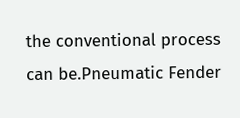the conventional process can be.Pneumatic Fender